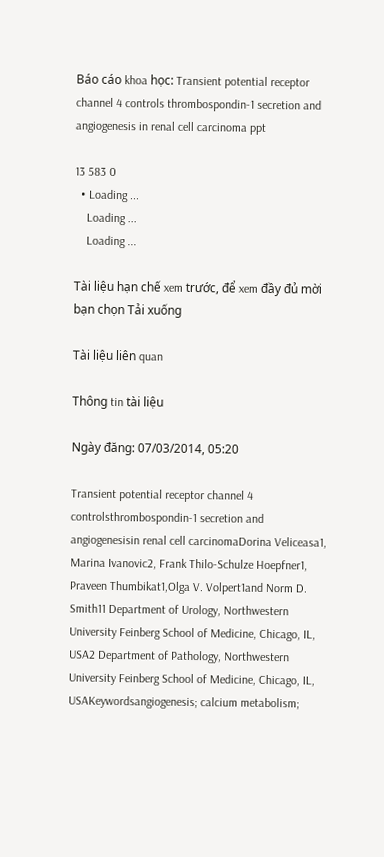Báo cáo khoa học: Transient potential receptor channel 4 controls thrombospondin-1 secretion and angiogenesis in renal cell carcinoma ppt

13 583 0
  • Loading ...
    Loading ...
    Loading ...

Tài liệu hạn chế xem trước, để xem đầy đủ mời bạn chọn Tải xuống

Tài liệu liên quan

Thông tin tài liệu

Ngày đăng: 07/03/2014, 05:20

Transient potential receptor channel 4 controlsthrombospondin-1 secretion and angiogenesisin renal cell carcinomaDorina Veliceasa1, Marina Ivanovic2, Frank Thilo-Schulze Hoepfner1, Praveen Thumbikat1,Olga V. Volpert1and Norm D. Smith11 Department of Urology, Northwestern University Feinberg School of Medicine, Chicago, IL, USA2 Department of Pathology, Northwestern University Feinberg School of Medicine, Chicago, IL, USAKeywordsangiogenesis; calcium metabolism;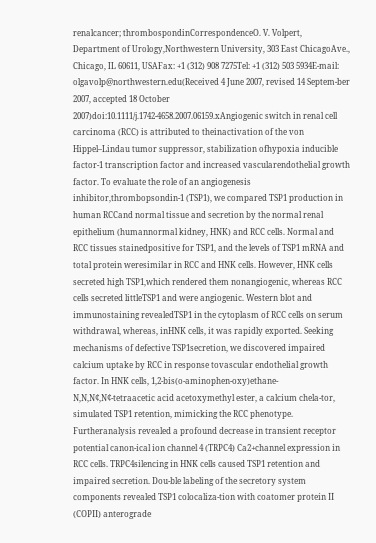renalcancer; thrombospondinCorrespondenceO. V. Volpert, Department of Urology,Northwestern University, 303 East ChicagoAve., Chicago, IL 60611, USAFax: +1 (312) 908 7275Tel: +1 (312) 503 5934E-mail: olgavolp@northwestern.edu(Received 4 June 2007, revised 14 Septem-ber 2007, accepted 18 October 2007)doi:10.1111/j.1742-4658.2007.06159.xAngiogenic switch in renal cell carcinoma (RCC) is attributed to theinactivation of the von Hippel–Lindau tumor suppressor, stabilization ofhypoxia inducible factor-1 transcription factor and increased vascularendothelial growth factor. To evaluate the role of an angiogenesis inhibitor,thrombopsondin-1 (TSP1), we compared TSP1 production in human RCCand normal tissue and secretion by the normal renal epithelium (humannormal kidney, HNK) and RCC cells. Normal and RCC tissues stainedpositive for TSP1, and the levels of TSP1 mRNA and total protein weresimilar in RCC and HNK cells. However, HNK cells secreted high TSP1,which rendered them nonangiogenic, whereas RCC cells secreted littleTSP1 and were angiogenic. Western blot and immunostaining revealedTSP1 in the cytoplasm of RCC cells on serum withdrawal, whereas, inHNK cells, it was rapidly exported. Seeking mechanisms of defective TSP1secretion, we discovered impaired calcium uptake by RCC in response tovascular endothelial growth factor. In HNK cells, 1,2-bis(o-aminophen-oxy)ethane-N,N,N¢,N¢-tetraacetic acid acetoxymethyl ester, a calcium chela-tor, simulated TSP1 retention, mimicking the RCC phenotype. Furtheranalysis revealed a profound decrease in transient receptor potential canon-ical ion channel 4 (TRPC4) Ca2+channel expression in RCC cells. TRPC4silencing in HNK cells caused TSP1 retention and impaired secretion. Dou-ble labeling of the secretory system components revealed TSP1 colocaliza-tion with coatomer protein II (COPII) anterograde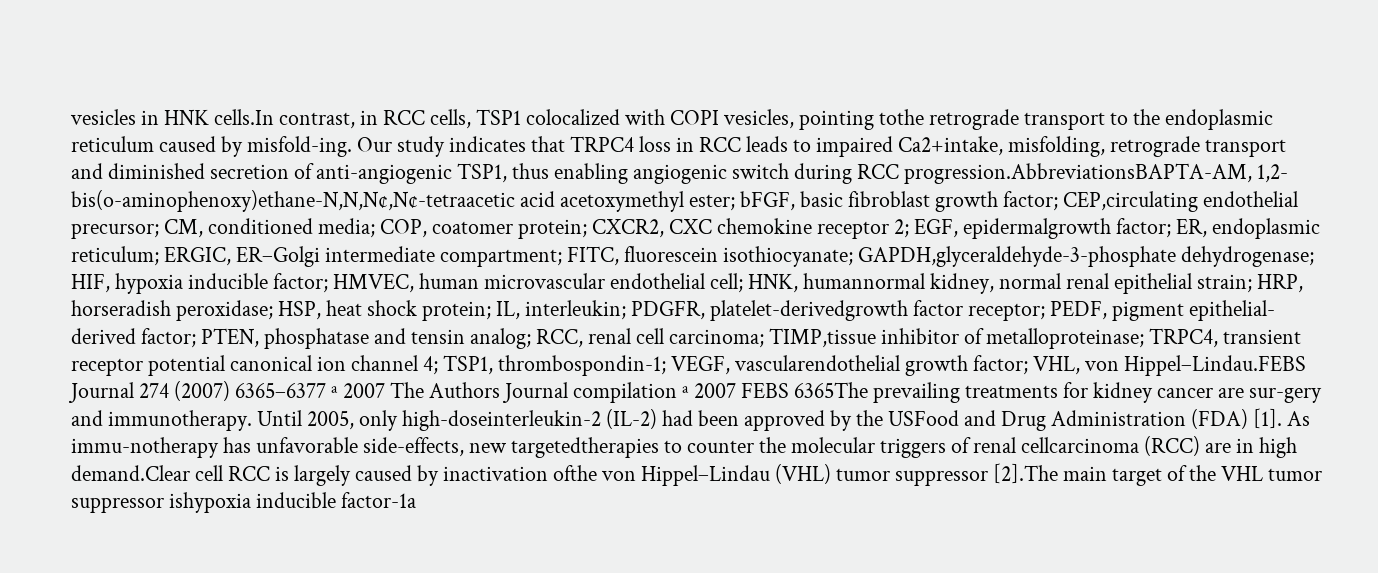vesicles in HNK cells.In contrast, in RCC cells, TSP1 colocalized with COPI vesicles, pointing tothe retrograde transport to the endoplasmic reticulum caused by misfold-ing. Our study indicates that TRPC4 loss in RCC leads to impaired Ca2+intake, misfolding, retrograde transport and diminished secretion of anti-angiogenic TSP1, thus enabling angiogenic switch during RCC progression.AbbreviationsBAPTA-AM, 1,2-bis(o-aminophenoxy)ethane-N,N,N¢,N¢-tetraacetic acid acetoxymethyl ester; bFGF, basic fibroblast growth factor; CEP,circulating endothelial precursor; CM, conditioned media; COP, coatomer protein; CXCR2, CXC chemokine receptor 2; EGF, epidermalgrowth factor; ER, endoplasmic reticulum; ERGIC, ER–Golgi intermediate compartment; FITC, fluorescein isothiocyanate; GAPDH,glyceraldehyde-3-phosphate dehydrogenase; HIF, hypoxia inducible factor; HMVEC, human microvascular endothelial cell; HNK, humannormal kidney, normal renal epithelial strain; HRP, horseradish peroxidase; HSP, heat shock protein; IL, interleukin; PDGFR, platelet-derivedgrowth factor receptor; PEDF, pigment epithelial-derived factor; PTEN, phosphatase and tensin analog; RCC, renal cell carcinoma; TIMP,tissue inhibitor of metalloproteinase; TRPC4, transient receptor potential canonical ion channel 4; TSP1, thrombospondin-1; VEGF, vascularendothelial growth factor; VHL, von Hippel–Lindau.FEBS Journal 274 (2007) 6365–6377 ª 2007 The Authors Journal compilation ª 2007 FEBS 6365The prevailing treatments for kidney cancer are sur-gery and immunotherapy. Until 2005, only high-doseinterleukin-2 (IL-2) had been approved by the USFood and Drug Administration (FDA) [1]. As immu-notherapy has unfavorable side-effects, new targetedtherapies to counter the molecular triggers of renal cellcarcinoma (RCC) are in high demand.Clear cell RCC is largely caused by inactivation ofthe von Hippel–Lindau (VHL) tumor suppressor [2].The main target of the VHL tumor suppressor ishypoxia inducible factor-1a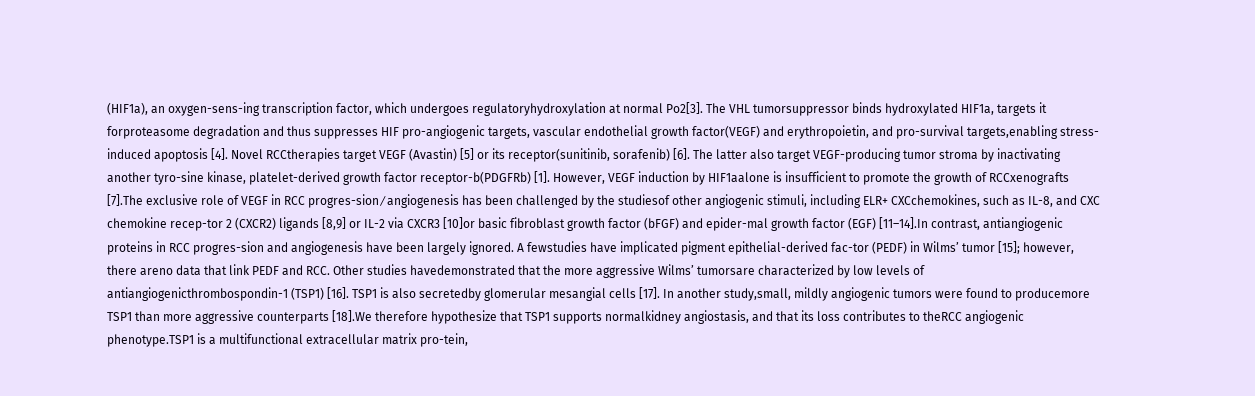(HIF1a), an oxygen-sens-ing transcription factor, which undergoes regulatoryhydroxylation at normal Po2[3]. The VHL tumorsuppressor binds hydroxylated HIF1a, targets it forproteasome degradation and thus suppresses HIF pro-angiogenic targets, vascular endothelial growth factor(VEGF) and erythropoietin, and pro-survival targets,enabling stress-induced apoptosis [4]. Novel RCCtherapies target VEGF (Avastin) [5] or its receptor(sunitinib, sorafenib) [6]. The latter also target VEGF-producing tumor stroma by inactivating another tyro-sine kinase, platelet-derived growth factor receptor-b(PDGFRb) [1]. However, VEGF induction by HIF1aalone is insufficient to promote the growth of RCCxenografts [7].The exclusive role of VEGF in RCC progres-sion ⁄ angiogenesis has been challenged by the studiesof other angiogenic stimuli, including ELR+ CXCchemokines, such as IL-8, and CXC chemokine recep-tor 2 (CXCR2) ligands [8,9] or IL-2 via CXCR3 [10]or basic fibroblast growth factor (bFGF) and epider-mal growth factor (EGF) [11–14].In contrast, antiangiogenic proteins in RCC progres-sion and angiogenesis have been largely ignored. A fewstudies have implicated pigment epithelial-derived fac-tor (PEDF) in Wilms’ tumor [15]; however, there areno data that link PEDF and RCC. Other studies havedemonstrated that the more aggressive Wilms’ tumorsare characterized by low levels of antiangiogenicthrombospondin-1 (TSP1) [16]. TSP1 is also secretedby glomerular mesangial cells [17]. In another study,small, mildly angiogenic tumors were found to producemore TSP1 than more aggressive counterparts [18].We therefore hypothesize that TSP1 supports normalkidney angiostasis, and that its loss contributes to theRCC angiogenic phenotype.TSP1 is a multifunctional extracellular matrix pro-tein,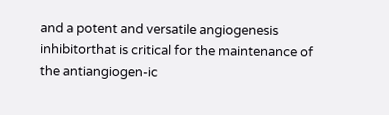and a potent and versatile angiogenesis inhibitorthat is critical for the maintenance of the antiangiogen-ic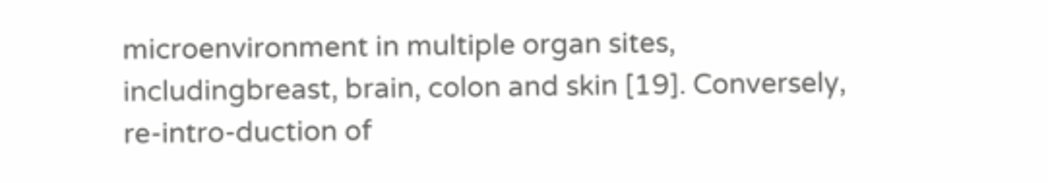microenvironment in multiple organ sites, includingbreast, brain, colon and skin [19]. Conversely, re-intro-duction of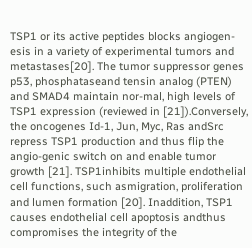TSP1 or its active peptides blocks angiogen-esis in a variety of experimental tumors and metastases[20]. The tumor suppressor genes p53, phosphataseand tensin analog (PTEN) and SMAD4 maintain nor-mal, high levels of TSP1 expression (reviewed in [21]).Conversely, the oncogenes Id-1, Jun, Myc, Ras andSrc repress TSP1 production and thus flip the angio-genic switch on and enable tumor growth [21]. TSP1inhibits multiple endothelial cell functions, such asmigration, proliferation and lumen formation [20]. Inaddition, TSP1 causes endothelial cell apoptosis andthus compromises the integrity of the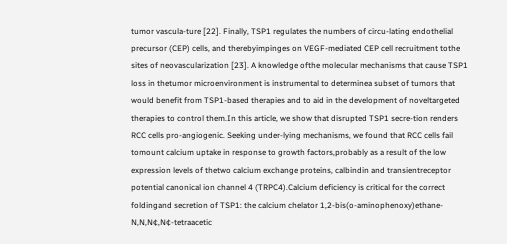tumor vascula-ture [22]. Finally, TSP1 regulates the numbers of circu-lating endothelial precursor (CEP) cells, and therebyimpinges on VEGF-mediated CEP cell recruitment tothe sites of neovascularization [23]. A knowledge ofthe molecular mechanisms that cause TSP1 loss in thetumor microenvironment is instrumental to determinea subset of tumors that would benefit from TSP1-based therapies and to aid in the development of noveltargeted therapies to control them.In this article, we show that disrupted TSP1 secre-tion renders RCC cells pro-angiogenic. Seeking under-lying mechanisms, we found that RCC cells fail tomount calcium uptake in response to growth factors,probably as a result of the low expression levels of thetwo calcium exchange proteins, calbindin and transientreceptor potential canonical ion channel 4 (TRPC4).Calcium deficiency is critical for the correct foldingand secretion of TSP1: the calcium chelator 1,2-bis(o-aminophenoxy)ethane-N,N,N¢,N¢-tetraacetic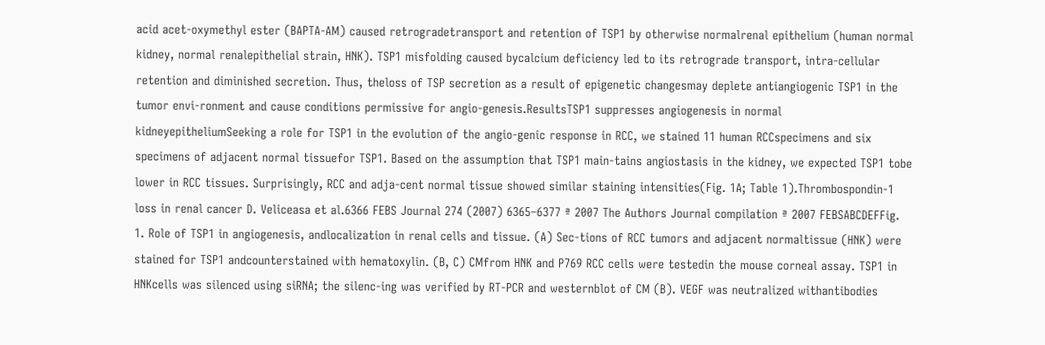acid acet-oxymethyl ester (BAPTA-AM) caused retrogradetransport and retention of TSP1 by otherwise normalrenal epithelium (human normal kidney, normal renalepithelial strain, HNK). TSP1 misfolding caused bycalcium deficiency led to its retrograde transport, intra-cellular retention and diminished secretion. Thus, theloss of TSP secretion as a result of epigenetic changesmay deplete antiangiogenic TSP1 in the tumor envi-ronment and cause conditions permissive for angio-genesis.ResultsTSP1 suppresses angiogenesis in normal kidneyepitheliumSeeking a role for TSP1 in the evolution of the angio-genic response in RCC, we stained 11 human RCCspecimens and six specimens of adjacent normal tissuefor TSP1. Based on the assumption that TSP1 main-tains angiostasis in the kidney, we expected TSP1 tobe lower in RCC tissues. Surprisingly, RCC and adja-cent normal tissue showed similar staining intensities(Fig. 1A; Table 1).Thrombospondin-1 loss in renal cancer D. Veliceasa et al.6366 FEBS Journal 274 (2007) 6365–6377 ª 2007 The Authors Journal compilation ª 2007 FEBSABCDEFFig. 1. Role of TSP1 in angiogenesis, andlocalization in renal cells and tissue. (A) Sec-tions of RCC tumors and adjacent normaltissue (HNK) were stained for TSP1 andcounterstained with hematoxylin. (B, C) CMfrom HNK and P769 RCC cells were testedin the mouse corneal assay. TSP1 in HNKcells was silenced using siRNA; the silenc-ing was verified by RT-PCR and westernblot of CM (B). VEGF was neutralized withantibodies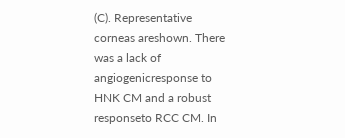(C). Representative corneas areshown. There was a lack of angiogenicresponse to HNK CM and a robust responseto RCC CM. In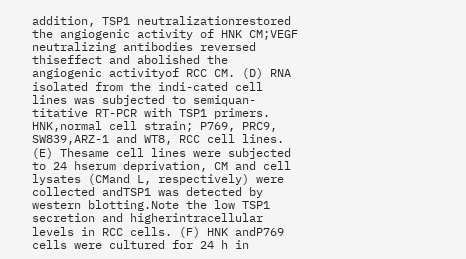addition, TSP1 neutralizationrestored the angiogenic activity of HNK CM;VEGF neutralizing antibodies reversed thiseffect and abolished the angiogenic activityof RCC CM. (D) RNA isolated from the indi-cated cell lines was subjected to semiquan-titative RT-PCR with TSP1 primers. HNK,normal cell strain; P769, PRC9, SW839,ARZ-1 and WT8, RCC cell lines. (E) Thesame cell lines were subjected to 24 hserum deprivation, CM and cell lysates (CMand L, respectively) were collected andTSP1 was detected by western blotting.Note the low TSP1 secretion and higherintracellular levels in RCC cells. (F) HNK andP769 cells were cultured for 24 h in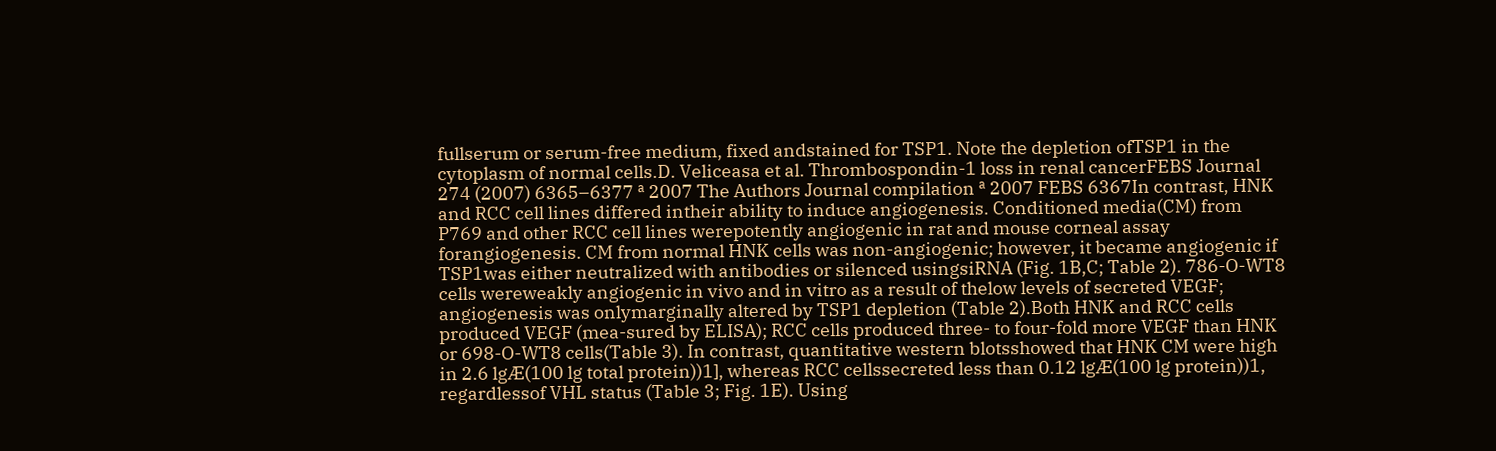fullserum or serum-free medium, fixed andstained for TSP1. Note the depletion ofTSP1 in the cytoplasm of normal cells.D. Veliceasa et al. Thrombospondin-1 loss in renal cancerFEBS Journal 274 (2007) 6365–6377 ª 2007 The Authors Journal compilation ª 2007 FEBS 6367In contrast, HNK and RCC cell lines differed intheir ability to induce angiogenesis. Conditioned media(CM) from P769 and other RCC cell lines werepotently angiogenic in rat and mouse corneal assay forangiogenesis. CM from normal HNK cells was non-angiogenic; however, it became angiogenic if TSP1was either neutralized with antibodies or silenced usingsiRNA (Fig. 1B,C; Table 2). 786-O-WT8 cells wereweakly angiogenic in vivo and in vitro as a result of thelow levels of secreted VEGF; angiogenesis was onlymarginally altered by TSP1 depletion (Table 2).Both HNK and RCC cells produced VEGF (mea-sured by ELISA); RCC cells produced three- to four-fold more VEGF than HNK or 698-O-WT8 cells(Table 3). In contrast, quantitative western blotsshowed that HNK CM were high in 2.6 lgÆ(100 lg total protein))1], whereas RCC cellssecreted less than 0.12 lgÆ(100 lg protein))1, regardlessof VHL status (Table 3; Fig. 1E). Using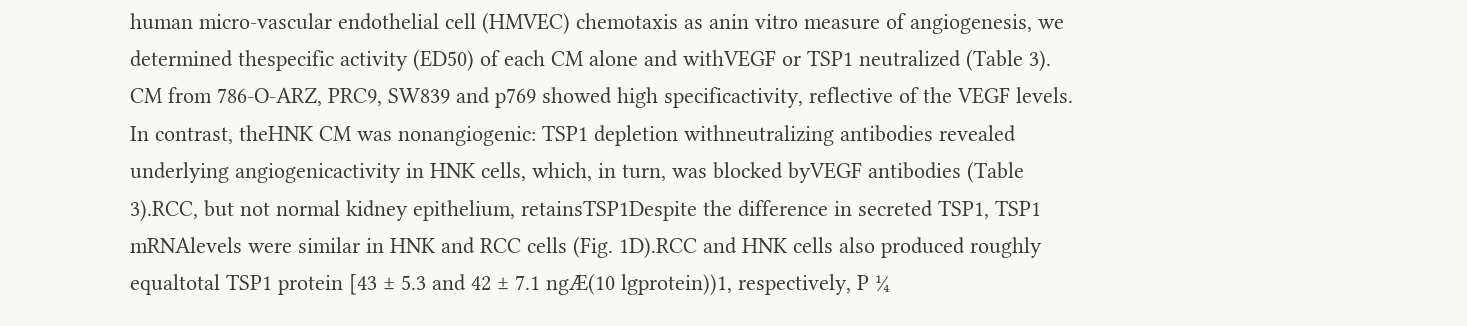human micro-vascular endothelial cell (HMVEC) chemotaxis as anin vitro measure of angiogenesis, we determined thespecific activity (ED50) of each CM alone and withVEGF or TSP1 neutralized (Table 3). CM from 786-O-ARZ, PRC9, SW839 and p769 showed high specificactivity, reflective of the VEGF levels. In contrast, theHNK CM was nonangiogenic: TSP1 depletion withneutralizing antibodies revealed underlying angiogenicactivity in HNK cells, which, in turn, was blocked byVEGF antibodies (Table 3).RCC, but not normal kidney epithelium, retainsTSP1Despite the difference in secreted TSP1, TSP1 mRNAlevels were similar in HNK and RCC cells (Fig. 1D).RCC and HNK cells also produced roughly equaltotal TSP1 protein [43 ± 5.3 and 42 ± 7.1 ngÆ(10 lgprotein))1, respectively, P ¼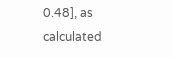0.48], as calculated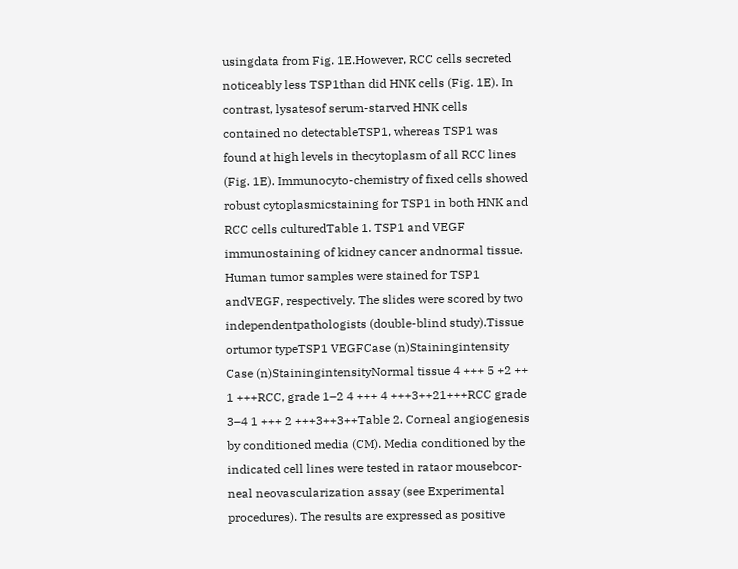usingdata from Fig. 1E.However, RCC cells secreted noticeably less TSP1than did HNK cells (Fig. 1E). In contrast, lysatesof serum-starved HNK cells contained no detectableTSP1, whereas TSP1 was found at high levels in thecytoplasm of all RCC lines (Fig. 1E). Immunocyto-chemistry of fixed cells showed robust cytoplasmicstaining for TSP1 in both HNK and RCC cells culturedTable 1. TSP1 and VEGF immunostaining of kidney cancer andnormal tissue. Human tumor samples were stained for TSP1 andVEGF, respectively. The slides were scored by two independentpathologists (double-blind study).Tissue ortumor typeTSP1 VEGFCase (n)Stainingintensity Case (n)StainingintensityNormal tissue 4 +++ 5 +2 ++ 1 +++RCC, grade 1–2 4 +++ 4 +++3++21+++RCC grade 3–4 1 +++ 2 +++3++3++Table 2. Corneal angiogenesis by conditioned media (CM). Media conditioned by the indicated cell lines were tested in rataor mousebcor-neal neovascularization assay (see Experimental procedures). The results are expressed as positive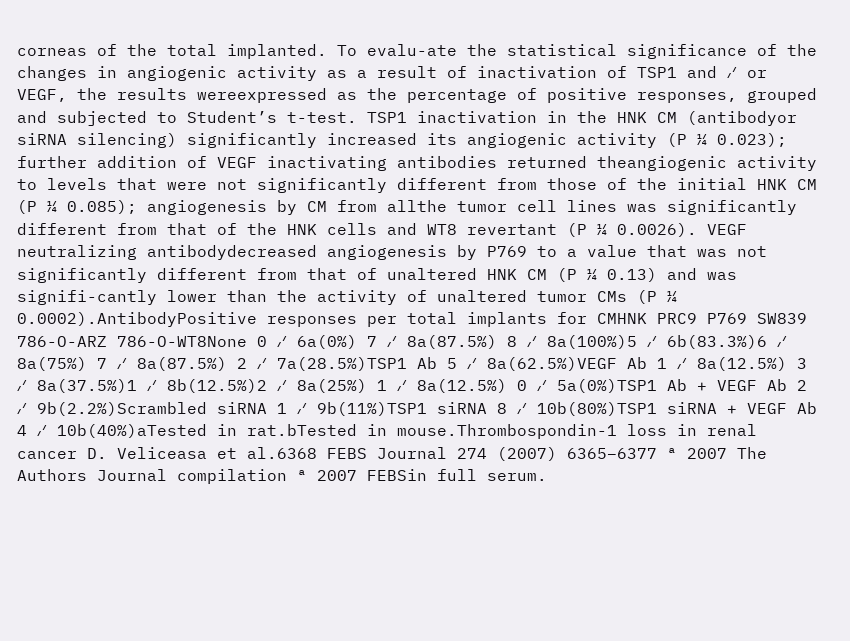corneas of the total implanted. To evalu-ate the statistical significance of the changes in angiogenic activity as a result of inactivation of TSP1 and ⁄ or VEGF, the results wereexpressed as the percentage of positive responses, grouped and subjected to Student’s t-test. TSP1 inactivation in the HNK CM (antibodyor siRNA silencing) significantly increased its angiogenic activity (P ¼ 0.023); further addition of VEGF inactivating antibodies returned theangiogenic activity to levels that were not significantly different from those of the initial HNK CM (P ¼ 0.085); angiogenesis by CM from allthe tumor cell lines was significantly different from that of the HNK cells and WT8 revertant (P ¼ 0.0026). VEGF neutralizing antibodydecreased angiogenesis by P769 to a value that was not significantly different from that of unaltered HNK CM (P ¼ 0.13) and was signifi-cantly lower than the activity of unaltered tumor CMs (P ¼ 0.0002).AntibodyPositive responses per total implants for CMHNK PRC9 P769 SW839 786-O-ARZ 786-O-WT8None 0 ⁄ 6a(0%) 7 ⁄ 8a(87.5%) 8 ⁄ 8a(100%)5 ⁄ 6b(83.3%)6 ⁄ 8a(75%) 7 ⁄ 8a(87.5%) 2 ⁄ 7a(28.5%)TSP1 Ab 5 ⁄ 8a(62.5%)VEGF Ab 1 ⁄ 8a(12.5%) 3 ⁄ 8a(37.5%)1 ⁄ 8b(12.5%)2 ⁄ 8a(25%) 1 ⁄ 8a(12.5%) 0 ⁄ 5a(0%)TSP1 Ab + VEGF Ab 2 ⁄ 9b(2.2%)Scrambled siRNA 1 ⁄ 9b(11%)TSP1 siRNA 8 ⁄ 10b(80%)TSP1 siRNA + VEGF Ab 4 ⁄ 10b(40%)aTested in rat.bTested in mouse.Thrombospondin-1 loss in renal cancer D. Veliceasa et al.6368 FEBS Journal 274 (2007) 6365–6377 ª 2007 The Authors Journal compilation ª 2007 FEBSin full serum.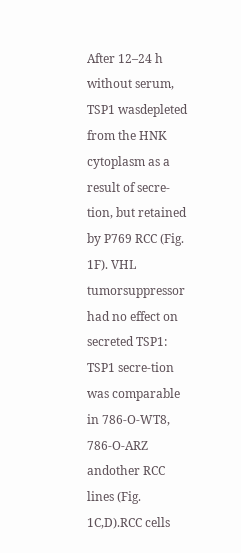After 12–24 h without serum, TSP1 wasdepleted from the HNK cytoplasm as a result of secre-tion, but retained by P769 RCC (Fig. 1F). VHL tumorsuppressor had no effect on secreted TSP1: TSP1 secre-tion was comparable in 786-O-WT8, 786-O-ARZ andother RCC lines (Fig. 1C,D).RCC cells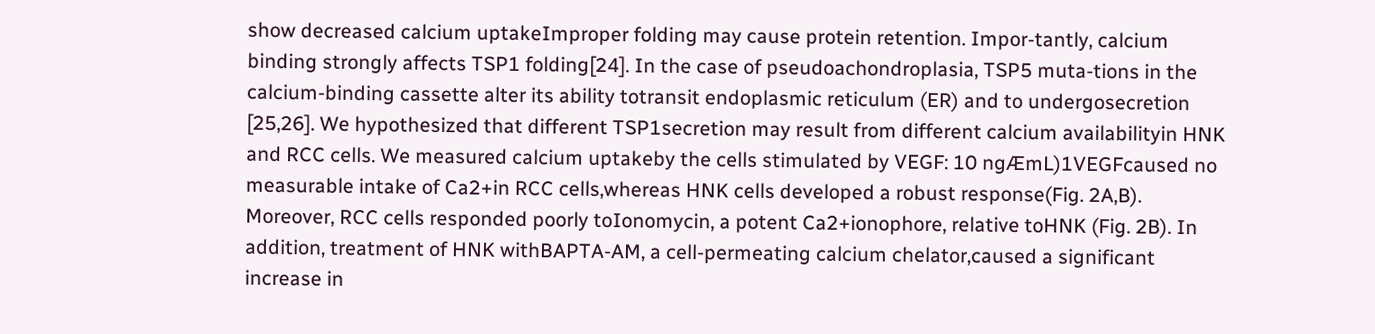show decreased calcium uptakeImproper folding may cause protein retention. Impor-tantly, calcium binding strongly affects TSP1 folding[24]. In the case of pseudoachondroplasia, TSP5 muta-tions in the calcium-binding cassette alter its ability totransit endoplasmic reticulum (ER) and to undergosecretion [25,26]. We hypothesized that different TSP1secretion may result from different calcium availabilityin HNK and RCC cells. We measured calcium uptakeby the cells stimulated by VEGF: 10 ngÆmL)1VEGFcaused no measurable intake of Ca2+in RCC cells,whereas HNK cells developed a robust response(Fig. 2A,B). Moreover, RCC cells responded poorly toIonomycin, a potent Ca2+ionophore, relative toHNK (Fig. 2B). In addition, treatment of HNK withBAPTA-AM, a cell-permeating calcium chelator,caused a significant increase in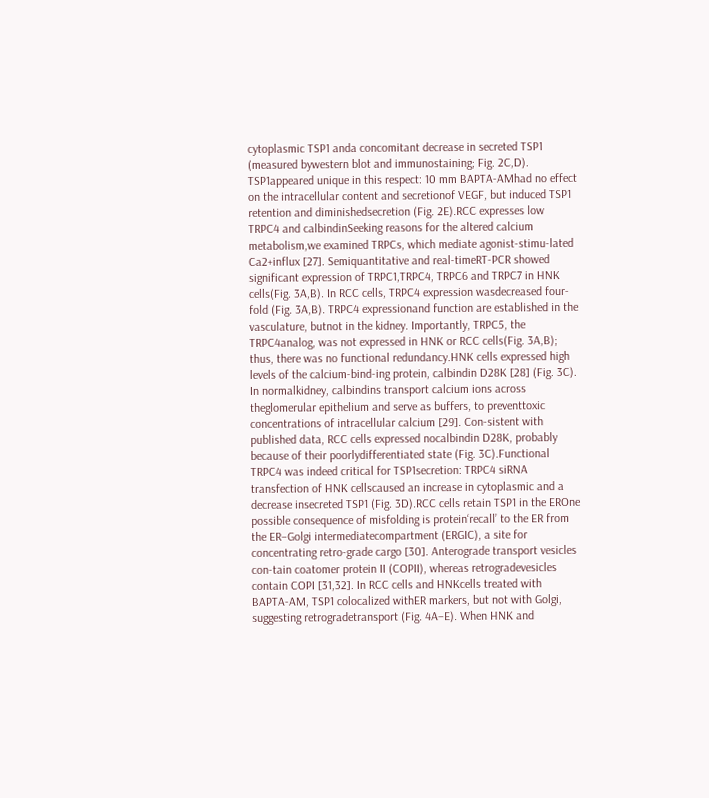cytoplasmic TSP1 anda concomitant decrease in secreted TSP1 (measured bywestern blot and immunostaining; Fig. 2C,D). TSP1appeared unique in this respect: 10 mm BAPTA-AMhad no effect on the intracellular content and secretionof VEGF, but induced TSP1 retention and diminishedsecretion (Fig. 2E).RCC expresses low TRPC4 and calbindinSeeking reasons for the altered calcium metabolism,we examined TRPCs, which mediate agonist-stimu-lated Ca2+influx [27]. Semiquantitative and real-timeRT-PCR showed significant expression of TRPC1,TRPC4, TRPC6 and TRPC7 in HNK cells(Fig. 3A,B). In RCC cells, TRPC4 expression wasdecreased four-fold (Fig. 3A,B). TRPC4 expressionand function are established in the vasculature, butnot in the kidney. Importantly, TRPC5, the TRPC4analog, was not expressed in HNK or RCC cells(Fig. 3A,B); thus, there was no functional redundancy.HNK cells expressed high levels of the calcium-bind-ing protein, calbindin D28K [28] (Fig. 3C). In normalkidney, calbindins transport calcium ions across theglomerular epithelium and serve as buffers, to preventtoxic concentrations of intracellular calcium [29]. Con-sistent with published data, RCC cells expressed nocalbindin D28K, probably because of their poorlydifferentiated state (Fig. 3C).Functional TRPC4 was indeed critical for TSP1secretion: TRPC4 siRNA transfection of HNK cellscaused an increase in cytoplasmic and a decrease insecreted TSP1 (Fig. 3D).RCC cells retain TSP1 in the EROne possible consequence of misfolding is protein‘recall’ to the ER from the ER–Golgi intermediatecompartment (ERGIC), a site for concentrating retro-grade cargo [30]. Anterograde transport vesicles con-tain coatomer protein II (COPII), whereas retrogradevesicles contain COPI [31,32]. In RCC cells and HNKcells treated with BAPTA-AM, TSP1 colocalized withER markers, but not with Golgi, suggesting retrogradetransport (Fig. 4A–E). When HNK and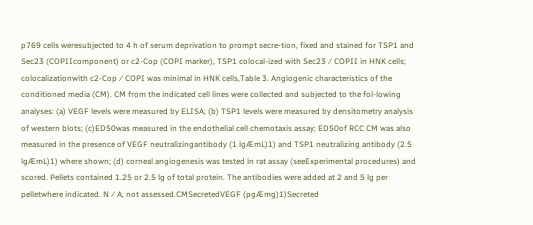p769 cells weresubjected to 4 h of serum deprivation to prompt secre-tion, fixed and stained for TSP1 and Sec23 (COPIIcomponent) or c2-Cop (COPI marker), TSP1 colocal-ized with Sec23 ⁄ COPII in HNK cells; colocalizationwith c2-Cop ⁄ COPI was minimal in HNK cells,Table 3. Angiogenic characteristics of the conditioned media (CM). CM from the indicated cell lines were collected and subjected to the fol-lowing analyses: (a) VEGF levels were measured by ELISA; (b) TSP1 levels were measured by densitometry analysis of western blots; (c)ED50was measured in the endothelial cell chemotaxis assay; ED50of RCC CM was also measured in the presence of VEGF neutralizingantibody (1 lgÆmL)1) and TSP1 neutralizing antibody (2.5 lgÆmL)1) where shown; (d) corneal angiogenesis was tested in rat assay (seeExperimental procedures) and scored. Pellets contained 1.25 or 2.5 lg of total protein. The antibodies were added at 2 and 5 lg per pelletwhere indicated. N ⁄ A, not assessed.CMSecretedVEGF (pgÆmg)1)Secreted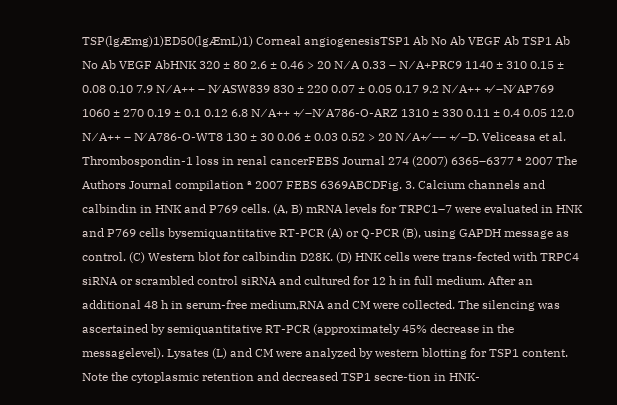TSP(lgÆmg)1)ED50(lgÆmL)1) Corneal angiogenesisTSP1 Ab No Ab VEGF Ab TSP1 Ab No Ab VEGF AbHNK 320 ± 80 2.6 ± 0.46 > 20 N ⁄ A 0.33 – N ⁄ A+PRC9 1140 ± 310 0.15 ± 0.08 0.10 7.9 N ⁄ A++ – N⁄ ASW839 830 ± 220 0.07 ± 0.05 0.17 9.2 N ⁄ A++ +⁄ –N⁄ AP769 1060 ± 270 0.19 ± 0.1 0.12 6.8 N ⁄ A++ +⁄ –N⁄ A786-O-ARZ 1310 ± 330 0.11 ± 0.4 0.05 12.0 N ⁄ A++ – N⁄ A786-O-WT8 130 ± 30 0.06 ± 0.03 0.52 > 20 N ⁄ A+⁄ –– +⁄ –D. Veliceasa et al. Thrombospondin-1 loss in renal cancerFEBS Journal 274 (2007) 6365–6377 ª 2007 The Authors Journal compilation ª 2007 FEBS 6369ABCDFig. 3. Calcium channels and calbindin in HNK and P769 cells. (A, B) mRNA levels for TRPC1–7 were evaluated in HNK and P769 cells bysemiquantitative RT-PCR (A) or Q-PCR (B), using GAPDH message as control. (C) Western blot for calbindin D28K. (D) HNK cells were trans-fected with TRPC4 siRNA or scrambled control siRNA and cultured for 12 h in full medium. After an additional 48 h in serum-free medium,RNA and CM were collected. The silencing was ascertained by semiquantitative RT-PCR (approximately 45% decrease in the messagelevel). Lysates (L) and CM were analyzed by western blotting for TSP1 content. Note the cytoplasmic retention and decreased TSP1 secre-tion in HNK-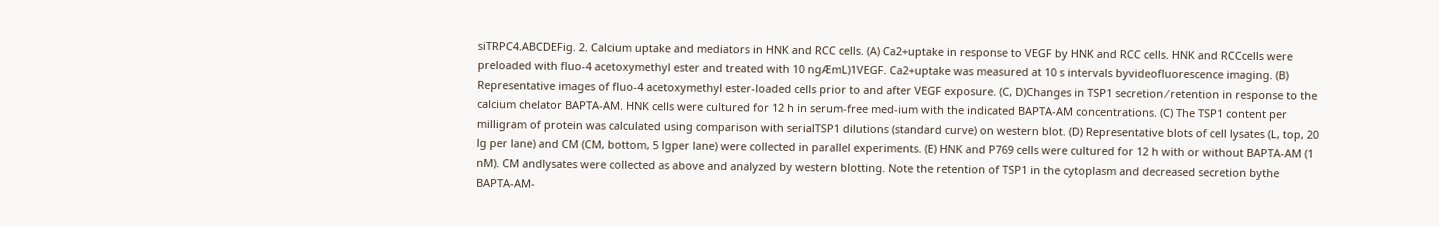siTRPC4.ABCDEFig. 2. Calcium uptake and mediators in HNK and RCC cells. (A) Ca2+uptake in response to VEGF by HNK and RCC cells. HNK and RCCcells were preloaded with fluo-4 acetoxymethyl ester and treated with 10 ngÆmL)1VEGF. Ca2+uptake was measured at 10 s intervals byvideofluorescence imaging. (B) Representative images of fluo-4 acetoxymethyl ester-loaded cells prior to and after VEGF exposure. (C, D)Changes in TSP1 secretion ⁄ retention in response to the calcium chelator BAPTA-AM. HNK cells were cultured for 12 h in serum-free med-ium with the indicated BAPTA-AM concentrations. (C) The TSP1 content per milligram of protein was calculated using comparison with serialTSP1 dilutions (standard curve) on western blot. (D) Representative blots of cell lysates (L, top, 20 lg per lane) and CM (CM, bottom, 5 lgper lane) were collected in parallel experiments. (E) HNK and P769 cells were cultured for 12 h with or without BAPTA-AM (1 nM). CM andlysates were collected as above and analyzed by western blotting. Note the retention of TSP1 in the cytoplasm and decreased secretion bythe BAPTA-AM-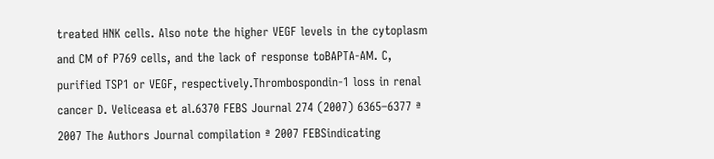treated HNK cells. Also note the higher VEGF levels in the cytoplasm and CM of P769 cells, and the lack of response toBAPTA-AM. C, purified TSP1 or VEGF, respectively.Thrombospondin-1 loss in renal cancer D. Veliceasa et al.6370 FEBS Journal 274 (2007) 6365–6377 ª 2007 The Authors Journal compilation ª 2007 FEBSindicating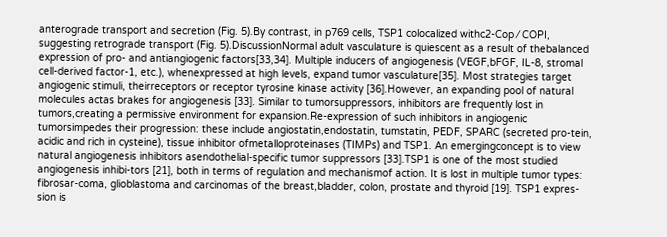anterograde transport and secretion (Fig. 5).By contrast, in p769 cells, TSP1 colocalized withc2-Cop ⁄ COPI, suggesting retrograde transport (Fig. 5).DiscussionNormal adult vasculature is quiescent as a result of thebalanced expression of pro- and antiangiogenic factors[33,34]. Multiple inducers of angiogenesis (VEGF,bFGF, IL-8, stromal cell-derived factor-1, etc.), whenexpressed at high levels, expand tumor vasculature[35]. Most strategies target angiogenic stimuli, theirreceptors or receptor tyrosine kinase activity [36].However, an expanding pool of natural molecules actas brakes for angiogenesis [33]. Similar to tumorsuppressors, inhibitors are frequently lost in tumors,creating a permissive environment for expansion.Re-expression of such inhibitors in angiogenic tumorsimpedes their progression: these include angiostatin,endostatin, tumstatin, PEDF, SPARC (secreted pro-tein, acidic and rich in cysteine), tissue inhibitor ofmetalloproteinases (TIMPs) and TSP1. An emergingconcept is to view natural angiogenesis inhibitors asendothelial-specific tumor suppressors [33].TSP1 is one of the most studied angiogenesis inhibi-tors [21], both in terms of regulation and mechanismof action. It is lost in multiple tumor types: fibrosar-coma, glioblastoma and carcinomas of the breast,bladder, colon, prostate and thyroid [19]. TSP1 expres-sion is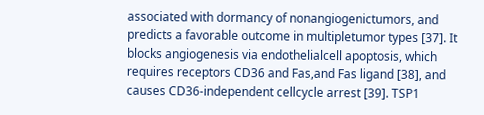associated with dormancy of nonangiogenictumors, and predicts a favorable outcome in multipletumor types [37]. It blocks angiogenesis via endothelialcell apoptosis, which requires receptors CD36 and Fas,and Fas ligand [38], and causes CD36-independent cellcycle arrest [39]. TSP1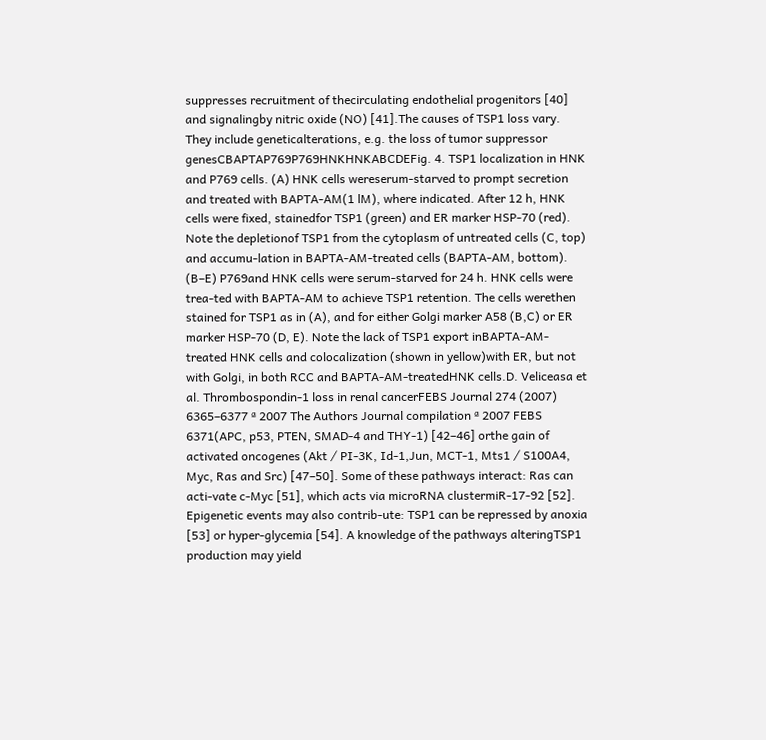suppresses recruitment of thecirculating endothelial progenitors [40] and signalingby nitric oxide (NO) [41].The causes of TSP1 loss vary. They include geneticalterations, e.g. the loss of tumor suppressor genesCBAPTAP769P769HNKHNKABCDEFig. 4. TSP1 localization in HNK and P769 cells. (A) HNK cells wereserum-starved to prompt secretion and treated with BAPTA-AM(1 lM), where indicated. After 12 h, HNK cells were fixed, stainedfor TSP1 (green) and ER marker HSP-70 (red). Note the depletionof TSP1 from the cytoplasm of untreated cells (C, top) and accumu-lation in BAPTA-AM-treated cells (BAPTA-AM, bottom). (B–E) P769and HNK cells were serum-starved for 24 h. HNK cells were trea-ted with BAPTA-AM to achieve TSP1 retention. The cells werethen stained for TSP1 as in (A), and for either Golgi marker A58 (B,C) or ER marker HSP-70 (D, E). Note the lack of TSP1 export inBAPTA-AM-treated HNK cells and colocalization (shown in yellow)with ER, but not with Golgi, in both RCC and BAPTA-AM-treatedHNK cells.D. Veliceasa et al. Thrombospondin-1 loss in renal cancerFEBS Journal 274 (2007) 6365–6377 ª 2007 The Authors Journal compilation ª 2007 FEBS 6371(APC, p53, PTEN, SMAD-4 and THY-1) [42–46] orthe gain of activated oncogenes (Akt ⁄ PI-3K, Id-1,Jun, MCT-1, Mts1 ⁄ S100A4, Myc, Ras and Src) [47–50]. Some of these pathways interact: Ras can acti-vate c-Myc [51], which acts via microRNA clustermiR-17-92 [52]. Epigenetic events may also contrib-ute: TSP1 can be repressed by anoxia [53] or hyper-glycemia [54]. A knowledge of the pathways alteringTSP1 production may yield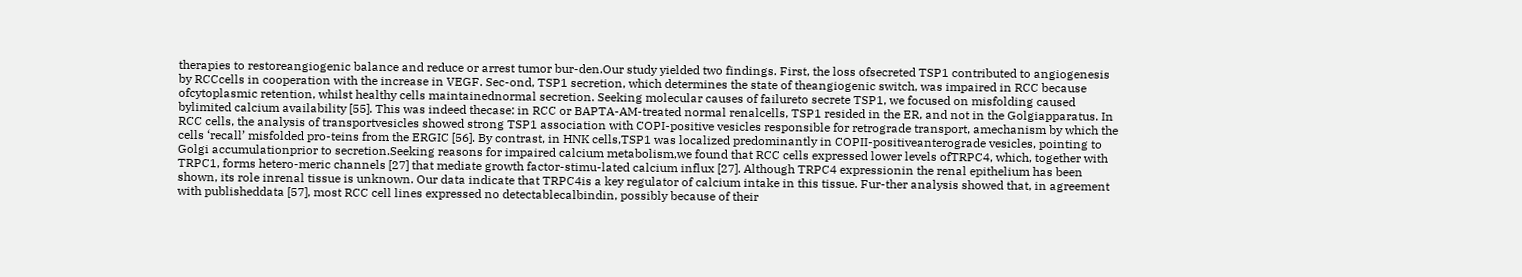therapies to restoreangiogenic balance and reduce or arrest tumor bur-den.Our study yielded two findings. First, the loss ofsecreted TSP1 contributed to angiogenesis by RCCcells in cooperation with the increase in VEGF. Sec-ond, TSP1 secretion, which determines the state of theangiogenic switch, was impaired in RCC because ofcytoplasmic retention, whilst healthy cells maintainednormal secretion. Seeking molecular causes of failureto secrete TSP1, we focused on misfolding caused bylimited calcium availability [55]. This was indeed thecase: in RCC or BAPTA-AM-treated normal renalcells, TSP1 resided in the ER, and not in the Golgiapparatus. In RCC cells, the analysis of transportvesicles showed strong TSP1 association with COPI-positive vesicles responsible for retrograde transport, amechanism by which the cells ‘recall’ misfolded pro-teins from the ERGIC [56]. By contrast, in HNK cells,TSP1 was localized predominantly in COPII-positiveanterograde vesicles, pointing to Golgi accumulationprior to secretion.Seeking reasons for impaired calcium metabolism,we found that RCC cells expressed lower levels ofTRPC4, which, together with TRPC1, forms hetero-meric channels [27] that mediate growth factor-stimu-lated calcium influx [27]. Although TRPC4 expressionin the renal epithelium has been shown, its role inrenal tissue is unknown. Our data indicate that TRPC4is a key regulator of calcium intake in this tissue. Fur-ther analysis showed that, in agreement with publisheddata [57], most RCC cell lines expressed no detectablecalbindin, possibly because of their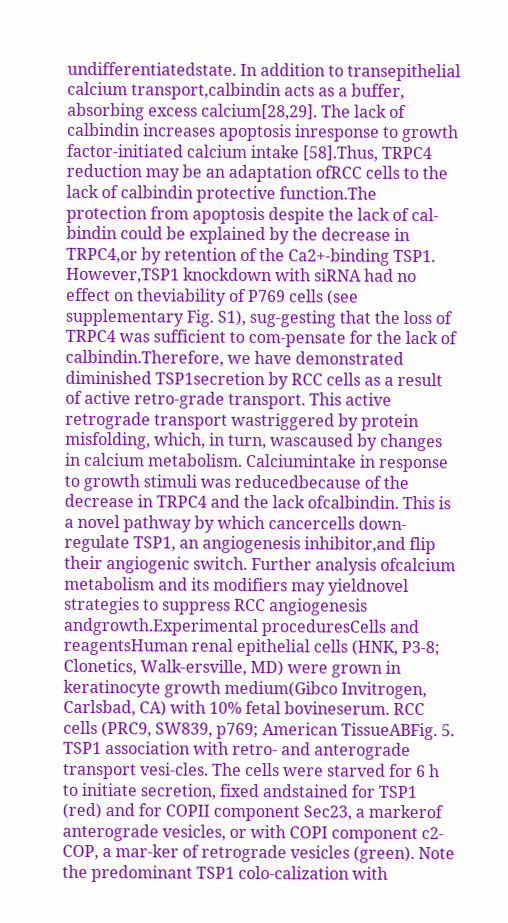undifferentiatedstate. In addition to transepithelial calcium transport,calbindin acts as a buffer, absorbing excess calcium[28,29]. The lack of calbindin increases apoptosis inresponse to growth factor-initiated calcium intake [58].Thus, TRPC4 reduction may be an adaptation ofRCC cells to the lack of calbindin protective function.The protection from apoptosis despite the lack of cal-bindin could be explained by the decrease in TRPC4,or by retention of the Ca2+-binding TSP1. However,TSP1 knockdown with siRNA had no effect on theviability of P769 cells (see supplementary Fig. S1), sug-gesting that the loss of TRPC4 was sufficient to com-pensate for the lack of calbindin.Therefore, we have demonstrated diminished TSP1secretion by RCC cells as a result of active retro-grade transport. This active retrograde transport wastriggered by protein misfolding, which, in turn, wascaused by changes in calcium metabolism. Calciumintake in response to growth stimuli was reducedbecause of the decrease in TRPC4 and the lack ofcalbindin. This is a novel pathway by which cancercells down-regulate TSP1, an angiogenesis inhibitor,and flip their angiogenic switch. Further analysis ofcalcium metabolism and its modifiers may yieldnovel strategies to suppress RCC angiogenesis andgrowth.Experimental proceduresCells and reagentsHuman renal epithelial cells (HNK, P3-8; Clonetics, Walk-ersville, MD) were grown in keratinocyte growth medium(Gibco Invitrogen, Carlsbad, CA) with 10% fetal bovineserum. RCC cells (PRC9, SW839, p769; American TissueABFig. 5. TSP1 association with retro- and anterograde transport vesi-cles. The cells were starved for 6 h to initiate secretion, fixed andstained for TSP1 (red) and for COPII component Sec23, a markerof anterograde vesicles, or with COPI component c2-COP, a mar-ker of retrograde vesicles (green). Note the predominant TSP1 colo-calization with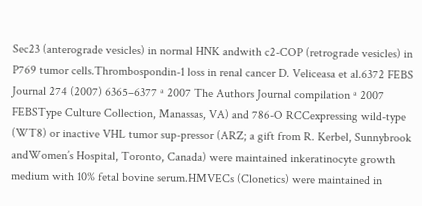Sec23 (anterograde vesicles) in normal HNK andwith c2-COP (retrograde vesicles) in P769 tumor cells.Thrombospondin-1 loss in renal cancer D. Veliceasa et al.6372 FEBS Journal 274 (2007) 6365–6377 ª 2007 The Authors Journal compilation ª 2007 FEBSType Culture Collection, Manassas, VA) and 786-O RCCexpressing wild-type (WT8) or inactive VHL tumor sup-pressor (ARZ; a gift from R. Kerbel, Sunnybrook andWomen’s Hospital, Toronto, Canada) were maintained inkeratinocyte growth medium with 10% fetal bovine serum.HMVECs (Clonetics) were maintained in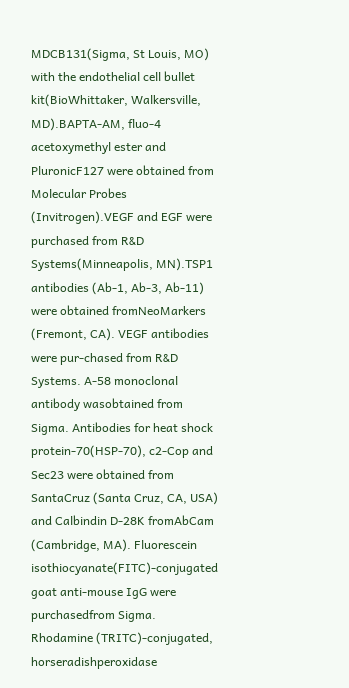MDCB131(Sigma, St Louis, MO) with the endothelial cell bullet kit(BioWhittaker, Walkersville, MD).BAPTA-AM, fluo-4 acetoxymethyl ester and PluronicF127 were obtained from Molecular Probes (Invitrogen).VEGF and EGF were purchased from R&D Systems(Minneapolis, MN).TSP1 antibodies (Ab-1, Ab-3, Ab-11) were obtained fromNeoMarkers (Fremont, CA). VEGF antibodies were pur-chased from R&D Systems. A-58 monoclonal antibody wasobtained from Sigma. Antibodies for heat shock protein-70(HSP-70), c2-Cop and Sec23 were obtained from SantaCruz (Santa Cruz, CA, USA) and Calbindin D-28K fromAbCam (Cambridge, MA). Fluorescein isothiocyanate(FITC)-conjugated goat anti-mouse IgG were purchasedfrom Sigma. Rhodamine (TRITC)-conjugated, horseradishperoxidase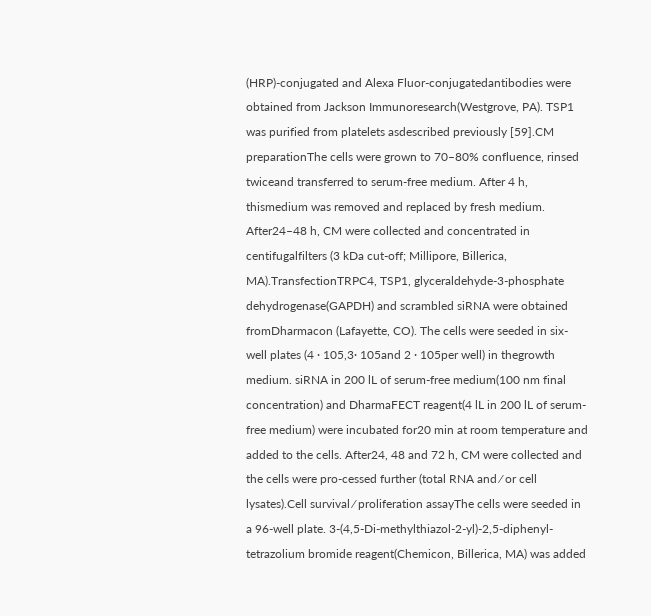(HRP)-conjugated and Alexa Fluor-conjugatedantibodies were obtained from Jackson Immunoresearch(Westgrove, PA). TSP1 was purified from platelets asdescribed previously [59].CM preparationThe cells were grown to 70–80% confluence, rinsed twiceand transferred to serum-free medium. After 4 h, thismedium was removed and replaced by fresh medium. After24–48 h, CM were collected and concentrated in centifugalfilters (3 kDa cut-off; Millipore, Billerica, MA).TransfectionTRPC4, TSP1, glyceraldehyde-3-phosphate dehydrogenase(GAPDH) and scrambled siRNA were obtained fromDharmacon (Lafayette, CO). The cells were seeded in six-well plates (4 · 105,3· 105and 2 · 105per well) in thegrowth medium. siRNA in 200 lL of serum-free medium(100 nm final concentration) and DharmaFECT reagent(4 lL in 200 lL of serum-free medium) were incubated for20 min at room temperature and added to the cells. After24, 48 and 72 h, CM were collected and the cells were pro-cessed further (total RNA and ⁄ or cell lysates).Cell survival ⁄ proliferation assayThe cells were seeded in a 96-well plate. 3-(4,5-Di-methylthiazol-2-yl)-2,5-diphenyl-tetrazolium bromide reagent(Chemicon, Billerica, MA) was added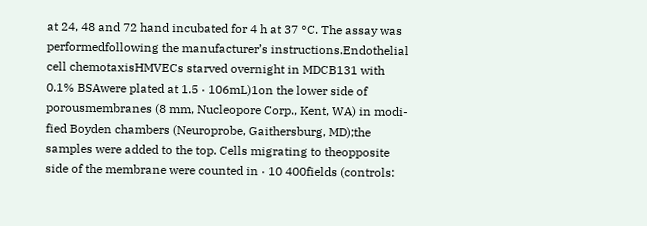at 24, 48 and 72 hand incubated for 4 h at 37 °C. The assay was performedfollowing the manufacturer’s instructions.Endothelial cell chemotaxisHMVECs starved overnight in MDCB131 with 0.1% BSAwere plated at 1.5 · 106mL)1on the lower side of porousmembranes (8 mm, Nucleopore Corp., Kent, WA) in modi-fied Boyden chambers (Neuroprobe, Gaithersburg, MD);the samples were added to the top. Cells migrating to theopposite side of the membrane were counted in · 10 400fields (controls: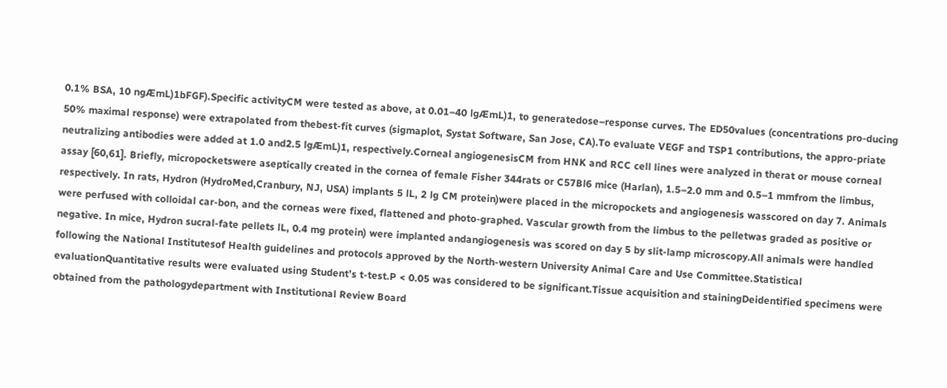0.1% BSA, 10 ngÆmL)1bFGF).Specific activityCM were tested as above, at 0.01–40 lgÆmL)1, to generatedose–response curves. The ED50values (concentrations pro-ducing 50% maximal response) were extrapolated from thebest-fit curves (sigmaplot, Systat Software, San Jose, CA).To evaluate VEGF and TSP1 contributions, the appro-priate neutralizing antibodies were added at 1.0 and2.5 lgÆmL)1, respectively.Corneal angiogenesisCM from HNK and RCC cell lines were analyzed in therat or mouse corneal assay [60,61]. Briefly, micropocketswere aseptically created in the cornea of female Fisher 344rats or C57Bl6 mice (Harlan), 1.5–2.0 mm and 0.5–1 mmfrom the limbus, respectively. In rats, Hydron (HydroMed,Cranbury, NJ, USA) implants 5 lL, 2 lg CM protein)were placed in the micropockets and angiogenesis wasscored on day 7. Animals were perfused with colloidal car-bon, and the corneas were fixed, flattened and photo-graphed. Vascular growth from the limbus to the pelletwas graded as positive or negative. In mice, Hydron sucral-fate pellets lL, 0.4 mg protein) were implanted andangiogenesis was scored on day 5 by slit-lamp microscopy.All animals were handled following the National Institutesof Health guidelines and protocols approved by the North-western University Animal Care and Use Committee.Statistical evaluationQuantitative results were evaluated using Student’s t-test.P < 0.05 was considered to be significant.Tissue acquisition and stainingDeidentified specimens were obtained from the pathologydepartment with Institutional Review Board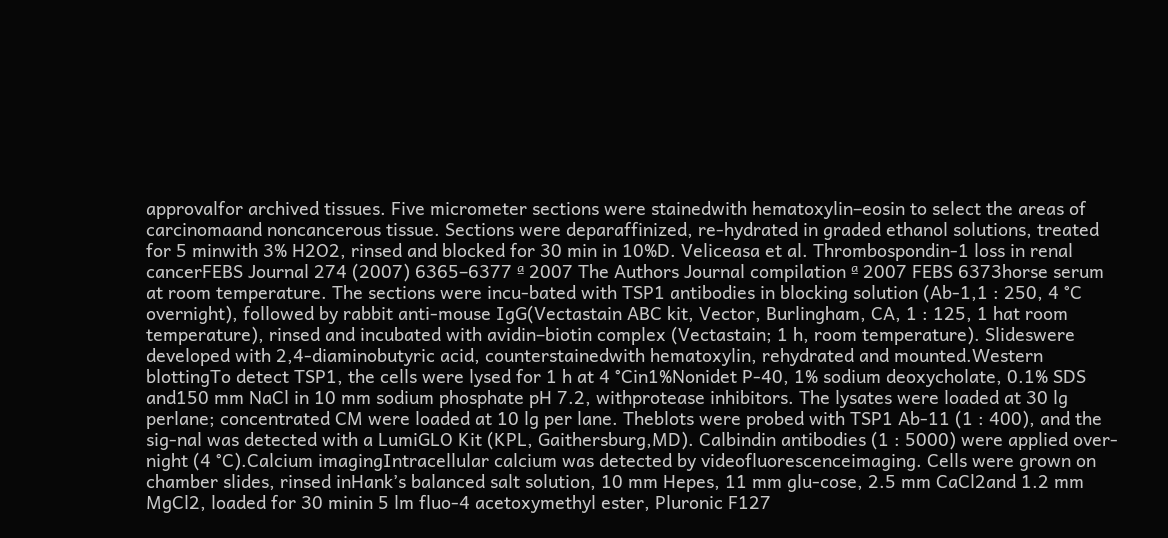approvalfor archived tissues. Five micrometer sections were stainedwith hematoxylin–eosin to select the areas of carcinomaand noncancerous tissue. Sections were deparaffinized, re-hydrated in graded ethanol solutions, treated for 5 minwith 3% H2O2, rinsed and blocked for 30 min in 10%D. Veliceasa et al. Thrombospondin-1 loss in renal cancerFEBS Journal 274 (2007) 6365–6377 ª 2007 The Authors Journal compilation ª 2007 FEBS 6373horse serum at room temperature. The sections were incu-bated with TSP1 antibodies in blocking solution (Ab-1,1 : 250, 4 °C overnight), followed by rabbit anti-mouse IgG(Vectastain ABC kit, Vector, Burlingham, CA, 1 : 125, 1 hat room temperature), rinsed and incubated with avidin–biotin complex (Vectastain; 1 h, room temperature). Slideswere developed with 2,4-diaminobutyric acid, counterstainedwith hematoxylin, rehydrated and mounted.Western blottingTo detect TSP1, the cells were lysed for 1 h at 4 °Cin1%Nonidet P-40, 1% sodium deoxycholate, 0.1% SDS and150 mm NaCl in 10 mm sodium phosphate pH 7.2, withprotease inhibitors. The lysates were loaded at 30 lg perlane; concentrated CM were loaded at 10 lg per lane. Theblots were probed with TSP1 Ab-11 (1 : 400), and the sig-nal was detected with a LumiGLO Kit (KPL, Gaithersburg,MD). Calbindin antibodies (1 : 5000) were applied over-night (4 °C).Calcium imagingIntracellular calcium was detected by videofluorescenceimaging. Cells were grown on chamber slides, rinsed inHank’s balanced salt solution, 10 mm Hepes, 11 mm glu-cose, 2.5 mm CaCl2and 1.2 mm MgCl2, loaded for 30 minin 5 lm fluo-4 acetoxymethyl ester, Pluronic F127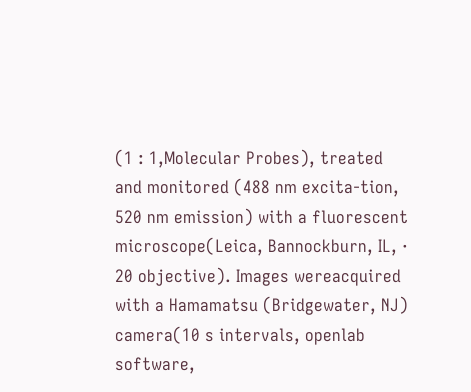(1 : 1,Molecular Probes), treated and monitored (488 nm excita-tion, 520 nm emission) with a fluorescent microscope(Leica, Bannockburn, IL, · 20 objective). Images wereacquired with a Hamamatsu (Bridgewater, NJ) camera(10 s intervals, openlab software,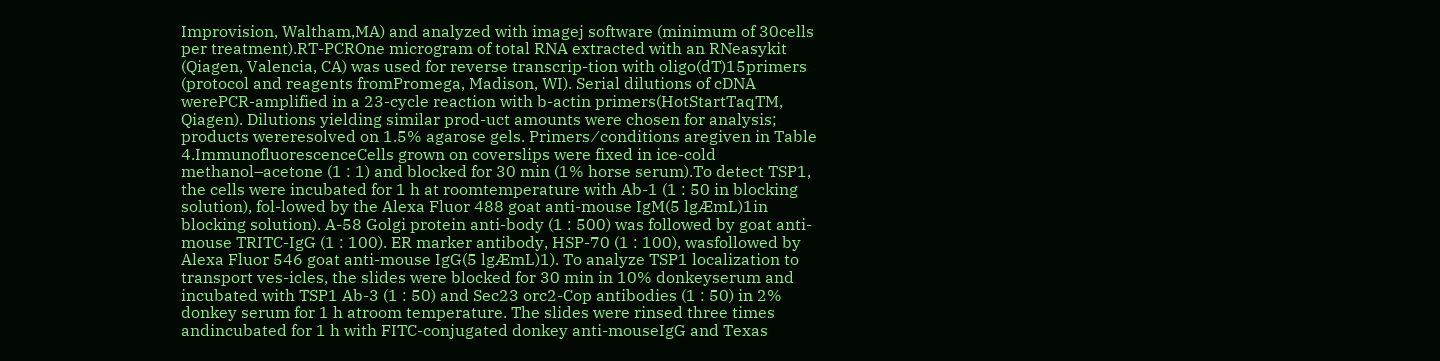Improvision, Waltham,MA) and analyzed with imagej software (minimum of 30cells per treatment).RT-PCROne microgram of total RNA extracted with an RNeasykit (Qiagen, Valencia, CA) was used for reverse transcrip-tion with oligo(dT)15primers (protocol and reagents fromPromega, Madison, WI). Serial dilutions of cDNA werePCR-amplified in a 23-cycle reaction with b-actin primers(HotStartTaqTM, Qiagen). Dilutions yielding similar prod-uct amounts were chosen for analysis; products wereresolved on 1.5% agarose gels. Primers ⁄ conditions aregiven in Table 4.ImmunofluorescenceCells grown on coverslips were fixed in ice-cold methanol–acetone (1 : 1) and blocked for 30 min (1% horse serum).To detect TSP1, the cells were incubated for 1 h at roomtemperature with Ab-1 (1 : 50 in blocking solution), fol-lowed by the Alexa Fluor 488 goat anti-mouse IgM(5 lgÆmL)1in blocking solution). A-58 Golgi protein anti-body (1 : 500) was followed by goat anti-mouse TRITC-IgG (1 : 100). ER marker antibody, HSP-70 (1 : 100), wasfollowed by Alexa Fluor 546 goat anti-mouse IgG(5 lgÆmL)1). To analyze TSP1 localization to transport ves-icles, the slides were blocked for 30 min in 10% donkeyserum and incubated with TSP1 Ab-3 (1 : 50) and Sec23 orc2-Cop antibodies (1 : 50) in 2% donkey serum for 1 h atroom temperature. The slides were rinsed three times andincubated for 1 h with FITC-conjugated donkey anti-mouseIgG and Texas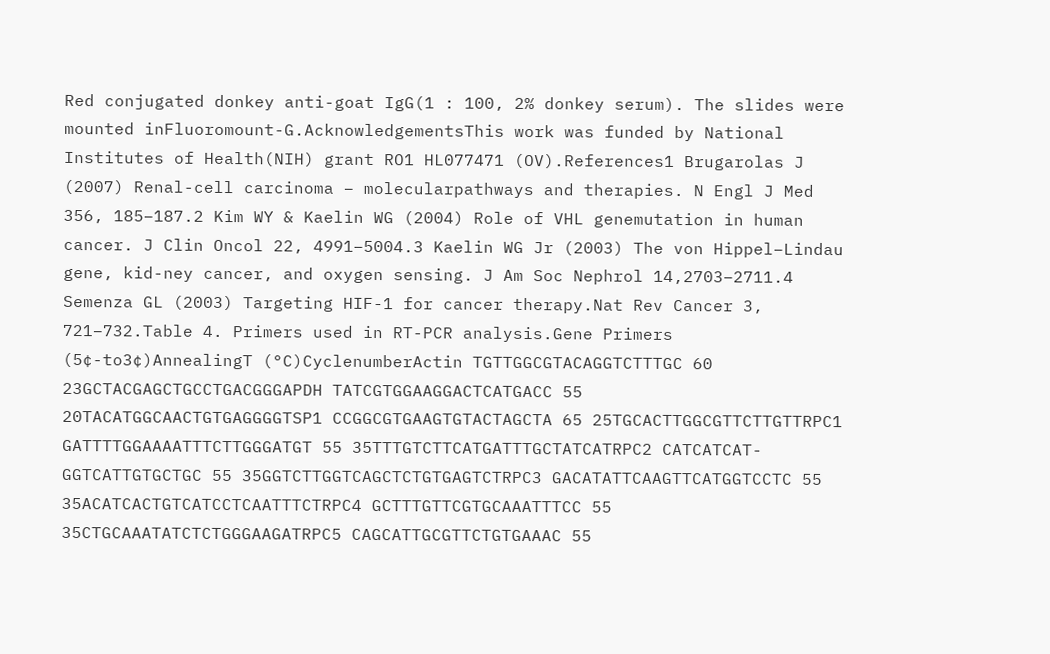Red conjugated donkey anti-goat IgG(1 : 100, 2% donkey serum). The slides were mounted inFluoromount-G.AcknowledgementsThis work was funded by National Institutes of Health(NIH) grant RO1 HL077471 (OV).References1 Brugarolas J (2007) Renal-cell carcinoma – molecularpathways and therapies. N Engl J Med 356, 185–187.2 Kim WY & Kaelin WG (2004) Role of VHL genemutation in human cancer. J Clin Oncol 22, 4991–5004.3 Kaelin WG Jr (2003) The von Hippel–Lindau gene, kid-ney cancer, and oxygen sensing. J Am Soc Nephrol 14,2703–2711.4 Semenza GL (2003) Targeting HIF-1 for cancer therapy.Nat Rev Cancer 3, 721–732.Table 4. Primers used in RT-PCR analysis.Gene Primers (5¢-to3¢)AnnealingT (°C)CyclenumberActin TGTTGGCGTACAGGTCTTTGC 60 23GCTACGAGCTGCCTGACGGGAPDH TATCGTGGAAGGACTCATGACC 55 20TACATGGCAACTGTGAGGGGTSP1 CCGGCGTGAAGTGTACTAGCTA 65 25TGCACTTGGCGTTCTTGTTRPC1 GATTTTGGAAAATTTCTTGGGATGT 55 35TTTGTCTTCATGATTTGCTATCATRPC2 CATCATCAT-GGTCATTGTGCTGC 55 35GGTCTTGGTCAGCTCTGTGAGTCTRPC3 GACATATTCAAGTTCATGGTCCTC 55 35ACATCACTGTCATCCTCAATTTCTRPC4 GCTTTGTTCGTGCAAATTTCC 55 35CTGCAAATATCTCTGGGAAGATRPC5 CAGCATTGCGTTCTGTGAAAC 55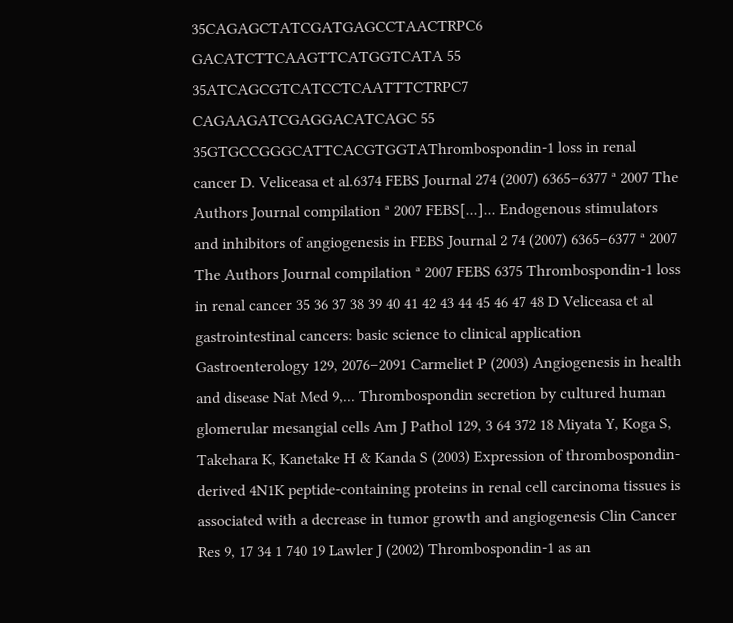35CAGAGCTATCGATGAGCCTAACTRPC6 GACATCTTCAAGTTCATGGTCATA 55 35ATCAGCGTCATCCTCAATTTCTRPC7 CAGAAGATCGAGGACATCAGC 55 35GTGCCGGGCATTCACGTGGTAThrombospondin-1 loss in renal cancer D. Veliceasa et al.6374 FEBS Journal 274 (2007) 6365–6377 ª 2007 The Authors Journal compilation ª 2007 FEBS[...]... Endogenous stimulators and inhibitors of angiogenesis in FEBS Journal 2 74 (2007) 6365–6377 ª 2007 The Authors Journal compilation ª 2007 FEBS 6375 Thrombospondin-1 loss in renal cancer 35 36 37 38 39 40 41 42 43 44 45 46 47 48 D Veliceasa et al gastrointestinal cancers: basic science to clinical application Gastroenterology 129, 2076–2091 Carmeliet P (2003) Angiogenesis in health and disease Nat Med 9,... Thrombospondin secretion by cultured human glomerular mesangial cells Am J Pathol 129, 3 64 372 18 Miyata Y, Koga S, Takehara K, Kanetake H & Kanda S (2003) Expression of thrombospondin-derived 4N1K peptide-containing proteins in renal cell carcinoma tissues is associated with a decrease in tumor growth and angiogenesis Clin Cancer Res 9, 17 34 1 740 19 Lawler J (2002) Thrombospondin-1 as an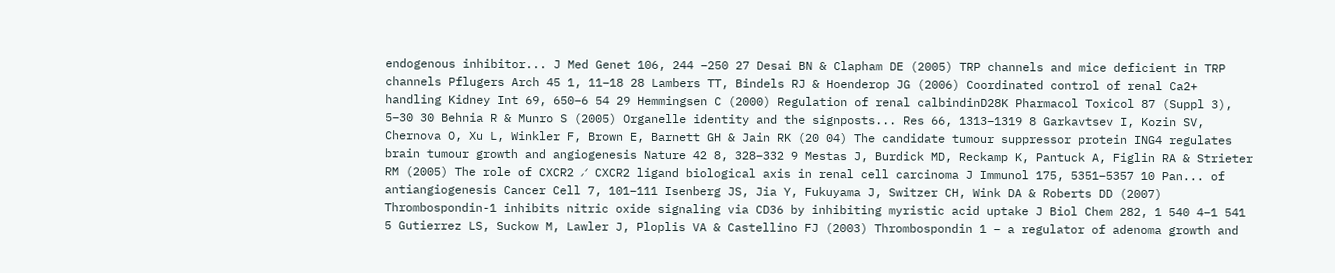endogenous inhibitor... J Med Genet 106, 244 –250 27 Desai BN & Clapham DE (2005) TRP channels and mice deficient in TRP channels Pflugers Arch 45 1, 11–18 28 Lambers TT, Bindels RJ & Hoenderop JG (2006) Coordinated control of renal Ca2+ handling Kidney Int 69, 650–6 54 29 Hemmingsen C (2000) Regulation of renal calbindinD28K Pharmacol Toxicol 87 (Suppl 3), 5–30 30 Behnia R & Munro S (2005) Organelle identity and the signposts... Res 66, 1313–1319 8 Garkavtsev I, Kozin SV, Chernova O, Xu L, Winkler F, Brown E, Barnett GH & Jain RK (20 04) The candidate tumour suppressor protein ING4 regulates brain tumour growth and angiogenesis Nature 42 8, 328–332 9 Mestas J, Burdick MD, Reckamp K, Pantuck A, Figlin RA & Strieter RM (2005) The role of CXCR2 ⁄ CXCR2 ligand biological axis in renal cell carcinoma J Immunol 175, 5351–5357 10 Pan... of antiangiogenesis Cancer Cell 7, 101–111 Isenberg JS, Jia Y, Fukuyama J, Switzer CH, Wink DA & Roberts DD (2007) Thrombospondin-1 inhibits nitric oxide signaling via CD36 by inhibiting myristic acid uptake J Biol Chem 282, 1 540 4–1 541 5 Gutierrez LS, Suckow M, Lawler J, Ploplis VA & Castellino FJ (2003) Thrombospondin 1 – a regulator of adenoma growth and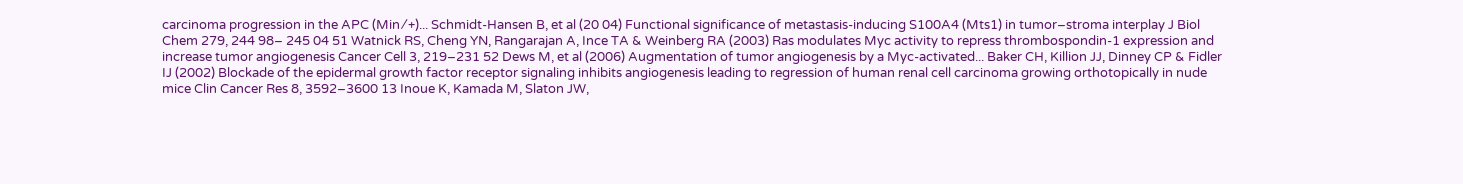carcinoma progression in the APC (Min ⁄ +)... Schmidt-Hansen B, et al (20 04) Functional significance of metastasis-inducing S100A4 (Mts1) in tumor–stroma interplay J Biol Chem 279, 244 98– 245 04 51 Watnick RS, Cheng YN, Rangarajan A, Ince TA & Weinberg RA (2003) Ras modulates Myc activity to repress thrombospondin-1 expression and increase tumor angiogenesis Cancer Cell 3, 219–231 52 Dews M, et al (2006) Augmentation of tumor angiogenesis by a Myc-activated... Baker CH, Killion JJ, Dinney CP & Fidler IJ (2002) Blockade of the epidermal growth factor receptor signaling inhibits angiogenesis leading to regression of human renal cell carcinoma growing orthotopically in nude mice Clin Cancer Res 8, 3592–3600 13 Inoue K, Kamada M, Slaton JW,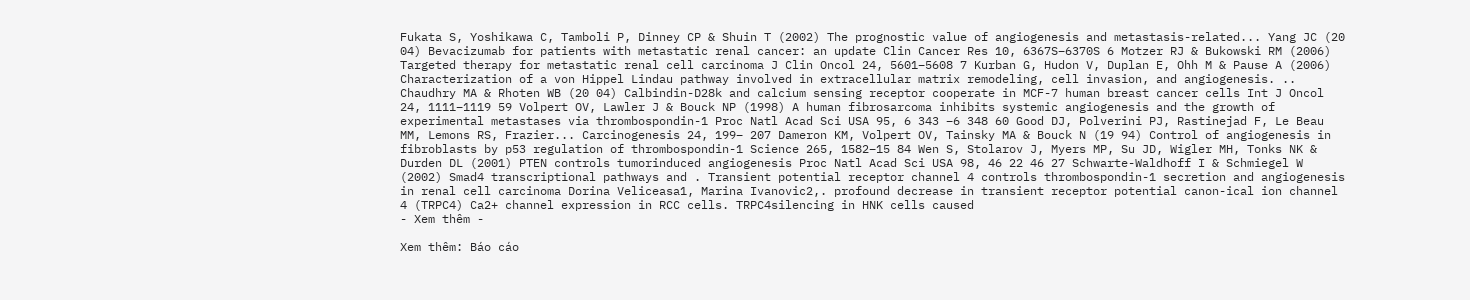Fukata S, Yoshikawa C, Tamboli P, Dinney CP & Shuin T (2002) The prognostic value of angiogenesis and metastasis-related... Yang JC (20 04) Bevacizumab for patients with metastatic renal cancer: an update Clin Cancer Res 10, 6367S–6370S 6 Motzer RJ & Bukowski RM (2006) Targeted therapy for metastatic renal cell carcinoma J Clin Oncol 24, 5601–5608 7 Kurban G, Hudon V, Duplan E, Ohh M & Pause A (2006) Characterization of a von Hippel Lindau pathway involved in extracellular matrix remodeling, cell invasion, and angiogenesis. .. Chaudhry MA & Rhoten WB (20 04) Calbindin-D28k and calcium sensing receptor cooperate in MCF-7 human breast cancer cells Int J Oncol 24, 1111–1119 59 Volpert OV, Lawler J & Bouck NP (1998) A human fibrosarcoma inhibits systemic angiogenesis and the growth of experimental metastases via thrombospondin-1 Proc Natl Acad Sci USA 95, 6 343 –6 348 60 Good DJ, Polverini PJ, Rastinejad F, Le Beau MM, Lemons RS, Frazier... Carcinogenesis 24, 199– 207 Dameron KM, Volpert OV, Tainsky MA & Bouck N (19 94) Control of angiogenesis in fibroblasts by p53 regulation of thrombospondin-1 Science 265, 1582–15 84 Wen S, Stolarov J, Myers MP, Su JD, Wigler MH, Tonks NK & Durden DL (2001) PTEN controls tumorinduced angiogenesis Proc Natl Acad Sci USA 98, 46 22 46 27 Schwarte-Waldhoff I & Schmiegel W (2002) Smad4 transcriptional pathways and . Transient potential receptor channel 4 controls thrombospondin-1 secretion and angiogenesis in renal cell carcinoma Dorina Veliceasa1, Marina Ivanovic2,. profound decrease in transient receptor potential canon-ical ion channel 4 (TRPC4) Ca2+ channel expression in RCC cells. TRPC4silencing in HNK cells caused
- Xem thêm -

Xem thêm: Báo cáo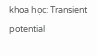khoa học: Transient potential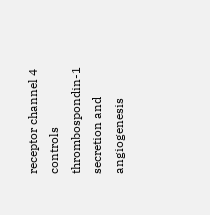receptor channel 4 controls thrombospondin-1 secretion and angiogenesis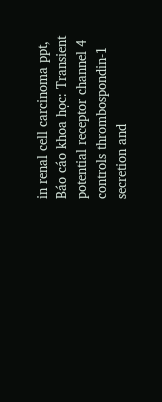in renal cell carcinoma ppt, Báo cáo khoa học: Transient potential receptor channel 4 controls thrombospondin-1 secretion and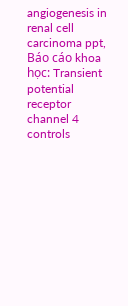angiogenesis in renal cell carcinoma ppt, Báo cáo khoa học: Transient potential receptor channel 4 controls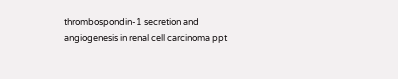thrombospondin-1 secretion and angiogenesis in renal cell carcinoma ppt